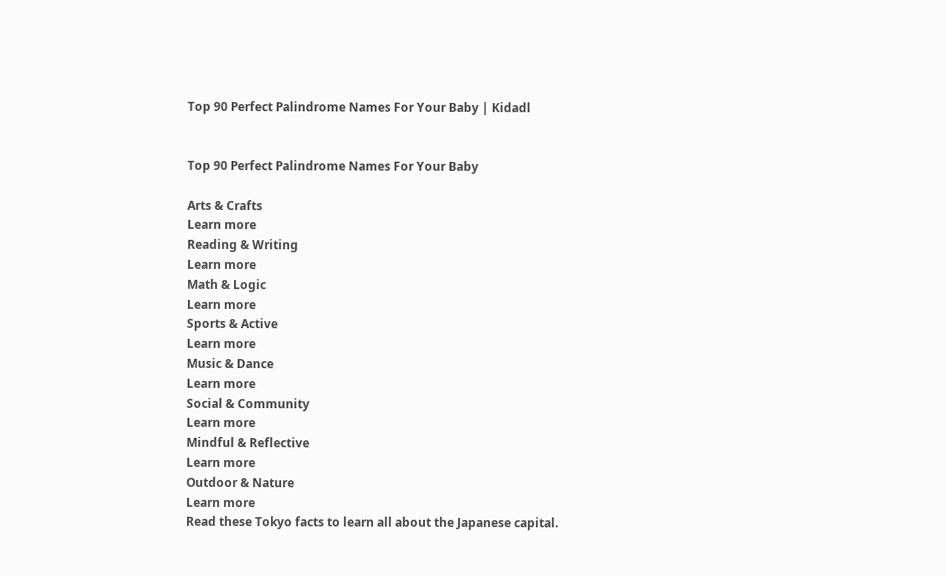Top 90 Perfect Palindrome Names For Your Baby | Kidadl


Top 90 Perfect Palindrome Names For Your Baby

Arts & Crafts
Learn more
Reading & Writing
Learn more
Math & Logic
Learn more
Sports & Active
Learn more
Music & Dance
Learn more
Social & Community
Learn more
Mindful & Reflective
Learn more
Outdoor & Nature
Learn more
Read these Tokyo facts to learn all about the Japanese capital.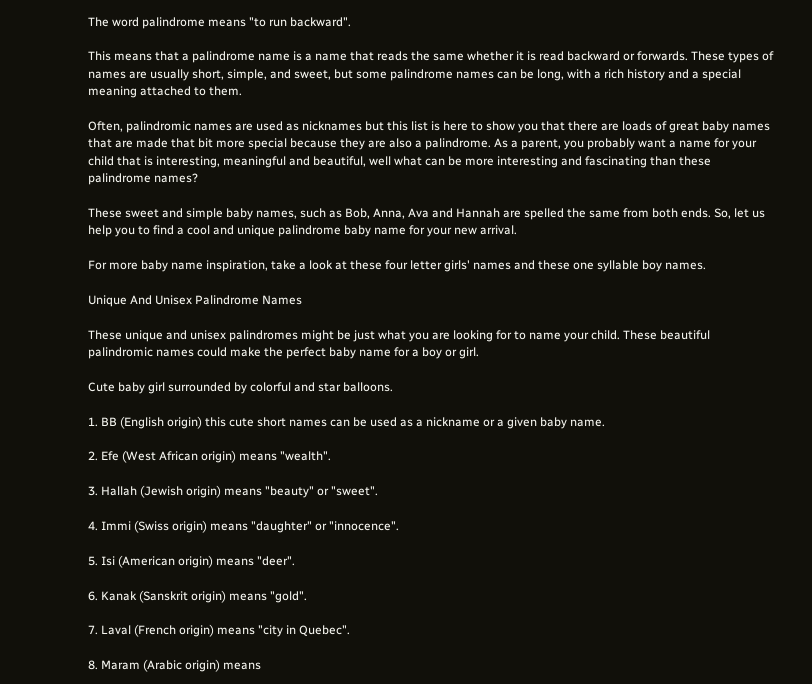The word palindrome means "to run backward".

This means that a palindrome name is a name that reads the same whether it is read backward or forwards. These types of names are usually short, simple, and sweet, but some palindrome names can be long, with a rich history and a special meaning attached to them.

Often, palindromic names are used as nicknames but this list is here to show you that there are loads of great baby names that are made that bit more special because they are also a palindrome. As a parent, you probably want a name for your child that is interesting, meaningful and beautiful, well what can be more interesting and fascinating than these palindrome names?

These sweet and simple baby names, such as Bob, Anna, Ava and Hannah are spelled the same from both ends. So, let us help you to find a cool and unique palindrome baby name for your new arrival.

For more baby name inspiration, take a look at these four letter girls' names and these one syllable boy names.

Unique And Unisex Palindrome Names

These unique and unisex palindromes might be just what you are looking for to name your child. These beautiful palindromic names could make the perfect baby name for a boy or girl.

Cute baby girl surrounded by colorful and star balloons.

1. BB (English origin) this cute short names can be used as a nickname or a given baby name.

2. Efe (West African origin) means "wealth".

3. Hallah (Jewish origin) means "beauty" or "sweet".

4. Immi (Swiss origin) means "daughter" or "innocence".

5. Isi (American origin) means "deer".

6. Kanak (Sanskrit origin) means "gold".

7. Laval (French origin) means "city in Quebec".

8. Maram (Arabic origin) means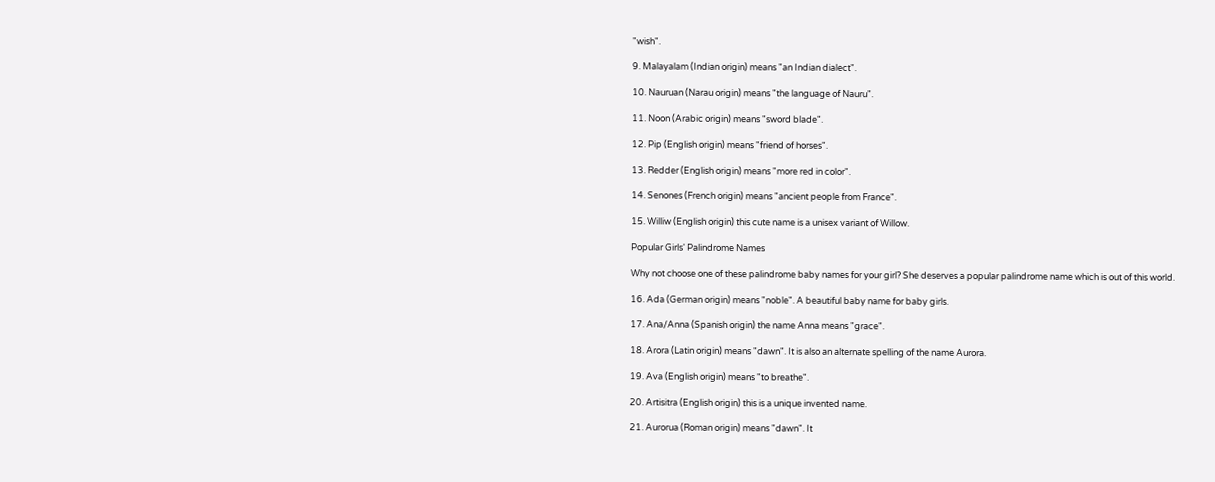"wish".

9. Malayalam (Indian origin) means "an Indian dialect".

10. Nauruan (Narau origin) means "the language of Nauru".

11. Noon (Arabic origin) means "sword blade".

12. Pip (English origin) means "friend of horses".

13. Redder (English origin) means "more red in color".

14. Senones (French origin) means "ancient people from France".

15. Williw (English origin) this cute name is a unisex variant of Willow.

Popular Girls' Palindrome Names

Why not choose one of these palindrome baby names for your girl? She deserves a popular palindrome name which is out of this world.

16. Ada (German origin) means "noble". A beautiful baby name for baby girls.

17. Ana/Anna (Spanish origin) the name Anna means "grace".

18. Arora (Latin origin) means "dawn". It is also an alternate spelling of the name Aurora.

19. Ava (English origin) means "to breathe".

20. Artisitra (English origin) this is a unique invented name.

21. Aurorua (Roman origin) means "dawn". It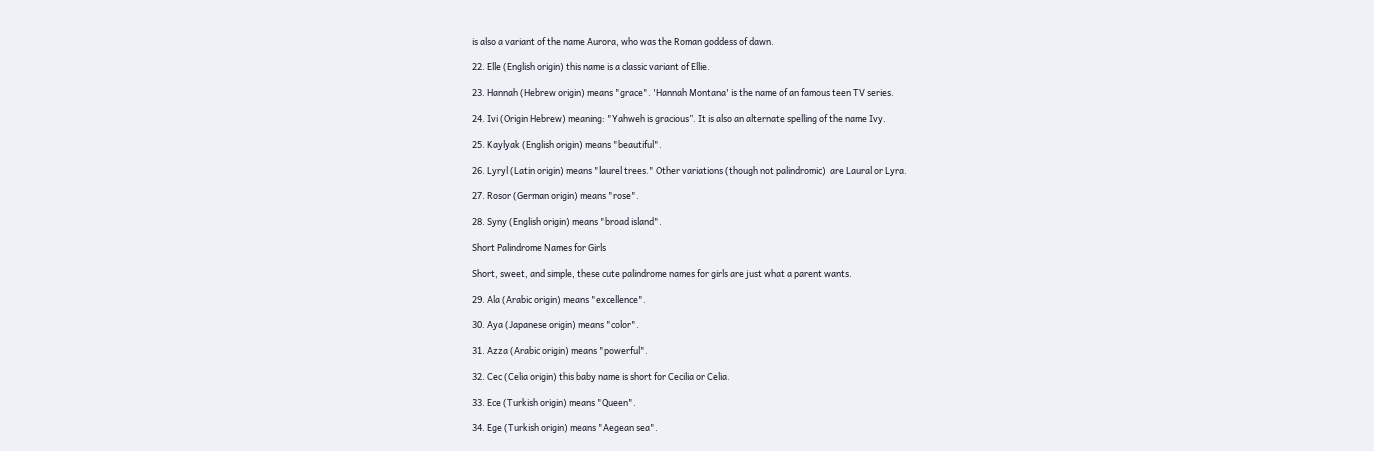is also a variant of the name Aurora, who was the Roman goddess of dawn.

22. Elle (English origin) this name is a classic variant of Ellie.

23. Hannah (Hebrew origin) means "grace". 'Hannah Montana' is the name of an famous teen TV series.

24. Ivi (Origin Hebrew) meaning: "Yahweh is gracious”. It is also an alternate spelling of the name Ivy.

25. Kaylyak (English origin) means "beautiful".

26. Lyryl (Latin origin) means "laurel trees." Other variations (though not palindromic)  are Laural or Lyra.

27. Rosor (German origin) means "rose".

28. Syny (English origin) means "broad island".

Short Palindrome Names for Girls

Short, sweet, and simple, these cute palindrome names for girls are just what a parent wants.

29. Ala (Arabic origin) means "excellence".

30. Aya (Japanese origin) means "color".

31. Azza (Arabic origin) means "powerful".

32. Cec (Celia origin) this baby name is short for Cecilia or Celia.

33. Ece (Turkish origin) means "Queen".

34. Ege (Turkish origin) means "Aegean sea".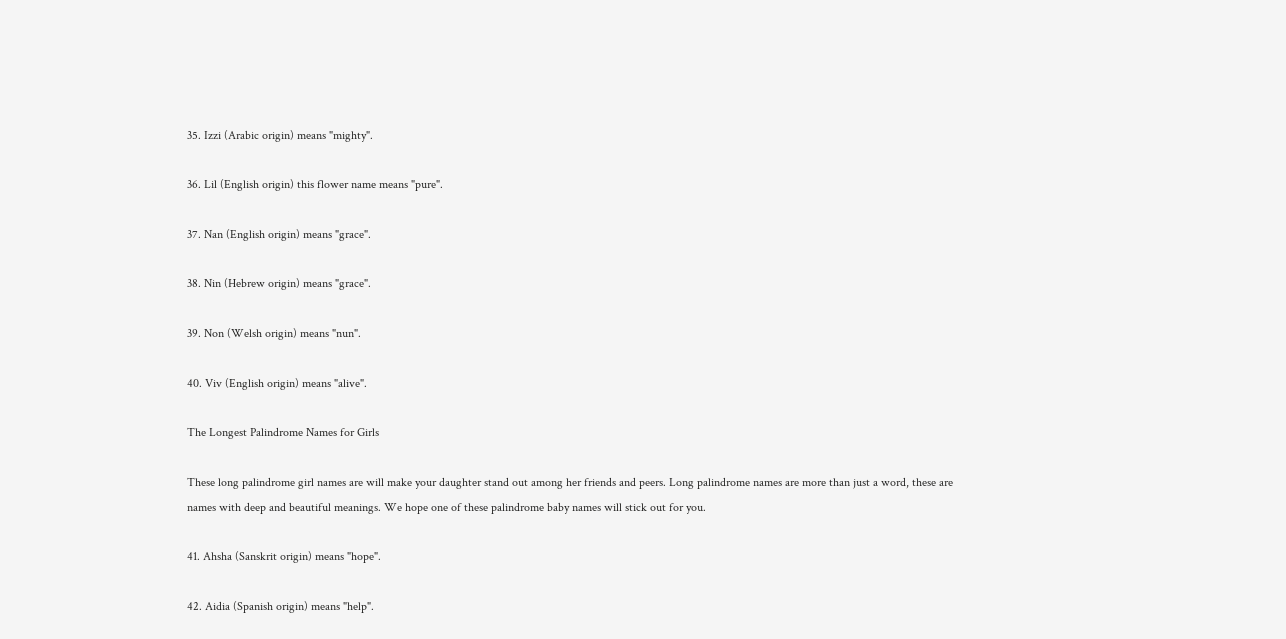35. Izzi (Arabic origin) means "mighty".

36. Lil (English origin) this flower name means "pure".

37. Nan (English origin) means "grace".

38. Nin (Hebrew origin) means "grace".

39. Non (Welsh origin) means "nun".

40. Viv (English origin) means "alive".

The Longest Palindrome Names for Girls

These long palindrome girl names are will make your daughter stand out among her friends and peers. Long palindrome names are more than just a word, these are names with deep and beautiful meanings. We hope one of these palindrome baby names will stick out for you.

41. Ahsha (Sanskrit origin) means "hope".

42. Aidia (Spanish origin) means "help".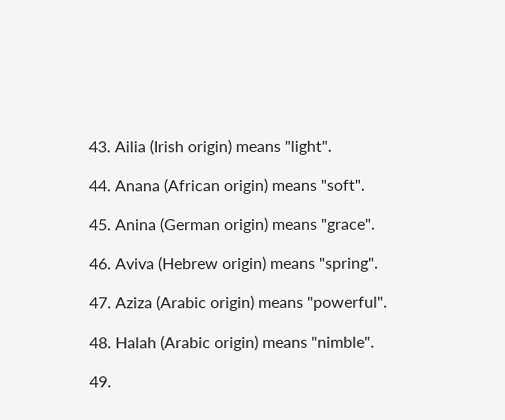43. Ailia (Irish origin) means "light".

44. Anana (African origin) means "soft".

45. Anina (German origin) means "grace".

46. Aviva (Hebrew origin) means "spring".

47. Aziza (Arabic origin) means "powerful".

48. Halah (Arabic origin) means "nimble".

49.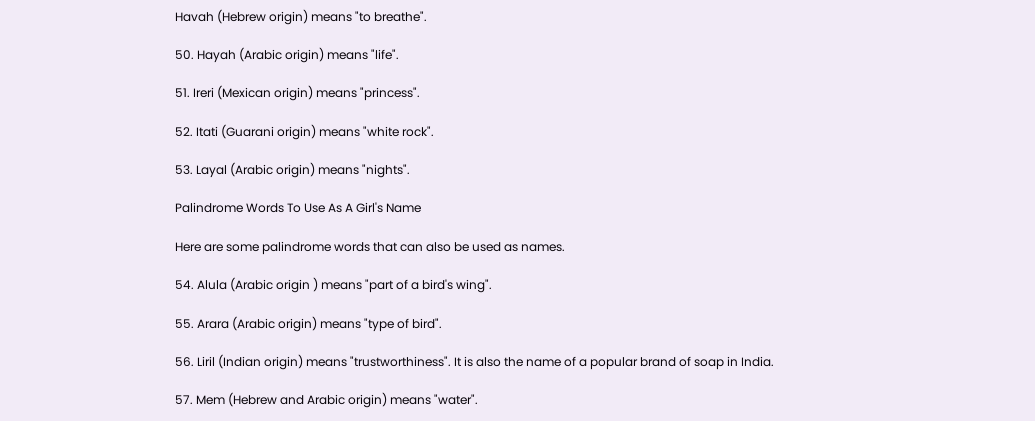Havah (Hebrew origin) means "to breathe".

50. Hayah (Arabic origin) means "life".

51. Ireri (Mexican origin) means "princess".

52. Itati (Guarani origin) means "white rock".

53. Layal (Arabic origin) means "nights".

Palindrome Words To Use As A Girl's Name

Here are some palindrome words that can also be used as names.

54. Alula (Arabic origin ) means "part of a bird's wing".

55. Arara (Arabic origin) means "type of bird".

56. Liril (Indian origin) means "trustworthiness". It is also the name of a popular brand of soap in India.

57. Mem (Hebrew and Arabic origin) means "water".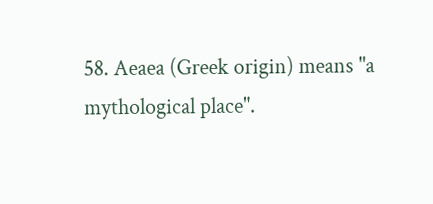58. Aeaea (Greek origin) means "a mythological place".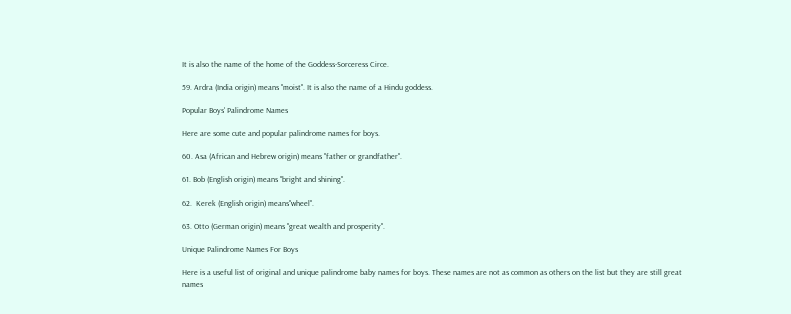It is also the name of the home of the Goddess-Sorceress Circe.

59. Ardra (India origin) means "moist". It is also the name of a Hindu goddess.

Popular Boys' Palindrome Names

Here are some cute and popular palindrome names for boys.

60. Asa (African and Hebrew origin) means "father or grandfather".

61. Bob (English origin) means "bright and shining".

62.  Kerek (English origin) means"wheel".

63. Otto (German origin) means "great wealth and prosperity".

Unique Palindrome Names For Boys

Here is a useful list of original and unique palindrome baby names for boys. These names are not as common as others on the list but they are still great names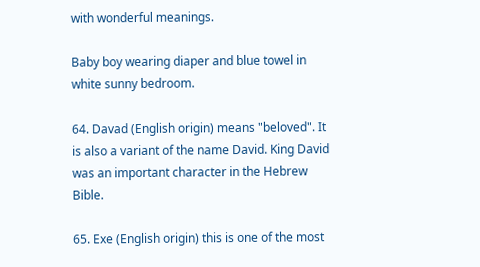with wonderful meanings.

Baby boy wearing diaper and blue towel in white sunny bedroom.

64. Davad (English origin) means "beloved". It is also a variant of the name David. King David was an important character in the Hebrew Bible.

65. Exe (English origin) this is one of the most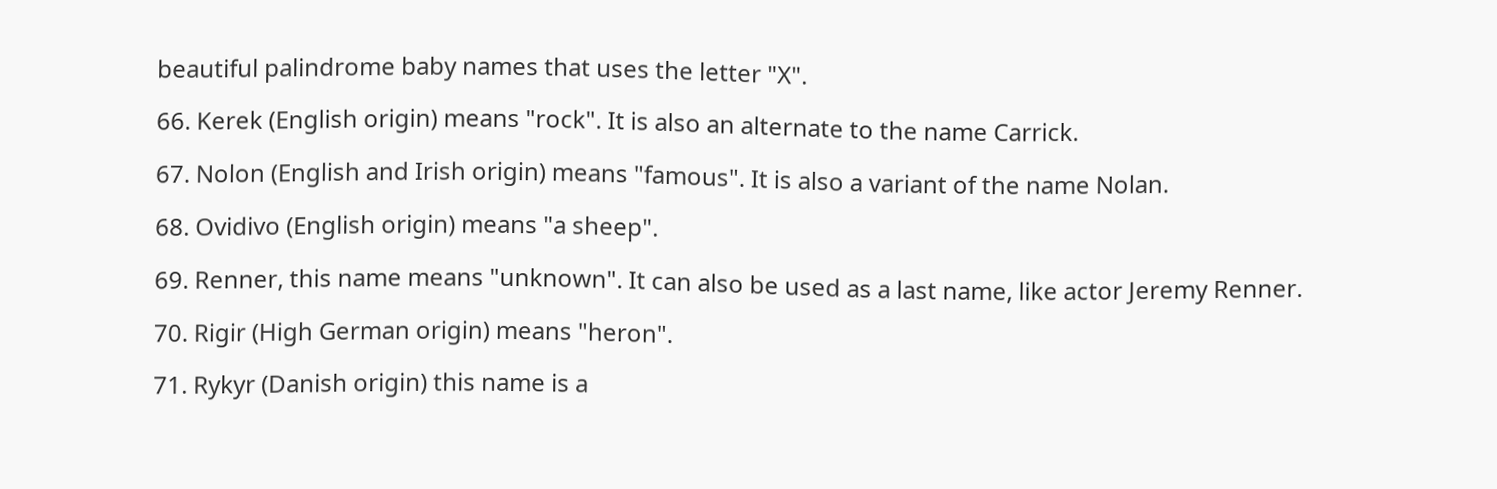beautiful palindrome baby names that uses the letter "X".

66. Kerek (English origin) means "rock". It is also an alternate to the name Carrick.

67. Nolon (English and Irish origin) means "famous". It is also a variant of the name Nolan.

68. Ovidivo (English origin) means "a sheep".

69. Renner, this name means "unknown". It can also be used as a last name, like actor Jeremy Renner.

70. Rigir (High German origin) means "heron".

71. Rykyr (Danish origin) this name is a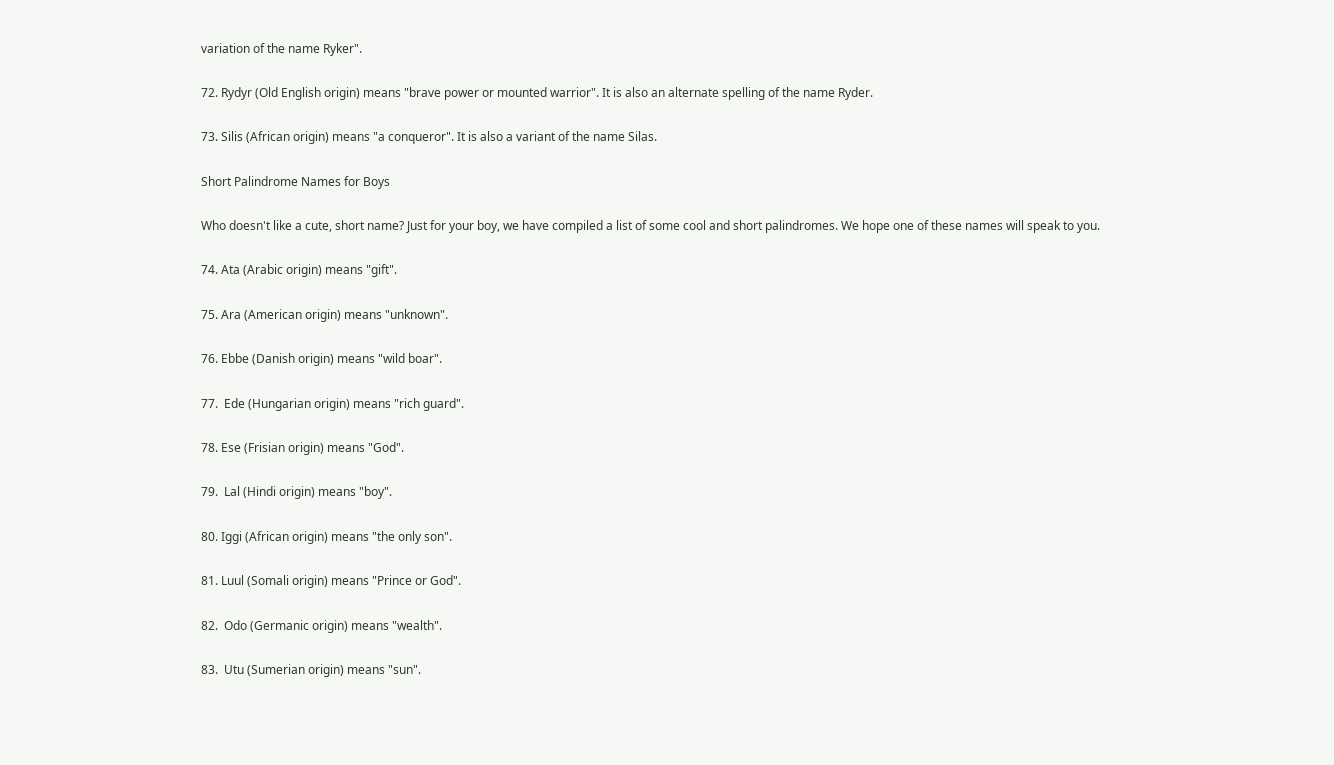variation of the name Ryker".

72. Rydyr (Old English origin) means "brave power or mounted warrior". It is also an alternate spelling of the name Ryder.

73. Silis (African origin) means "a conqueror". It is also a variant of the name Silas.

Short Palindrome Names for Boys

Who doesn't like a cute, short name? Just for your boy, we have compiled a list of some cool and short palindromes. We hope one of these names will speak to you.

74. Ata (Arabic origin) means "gift".

75. Ara (American origin) means "unknown".

76. Ebbe (Danish origin) means "wild boar".

77.  Ede (Hungarian origin) means "rich guard".

78. Ese (Frisian origin) means "God".

79.  Lal (Hindi origin) means "boy".

80. Iggi (African origin) means "the only son".

81. Luul (Somali origin) means "Prince or God".

82.  Odo (Germanic origin) means "wealth".

83.  Utu (Sumerian origin) means "sun".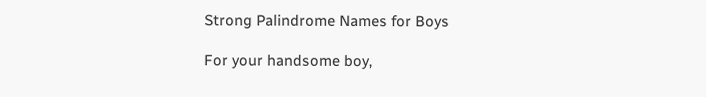Strong Palindrome Names for Boys

For your handsome boy,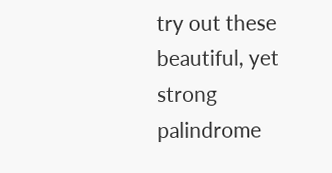try out these beautiful, yet strong palindrome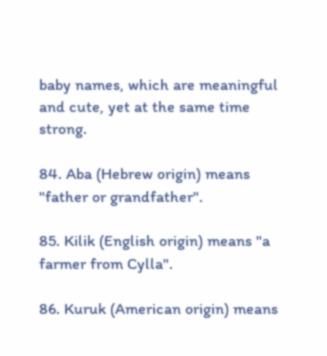baby names, which are meaningful and cute, yet at the same time strong.

84. Aba (Hebrew origin) means "father or grandfather".

85. Kilik (English origin) means "a farmer from Cylla".

86. Kuruk (American origin) means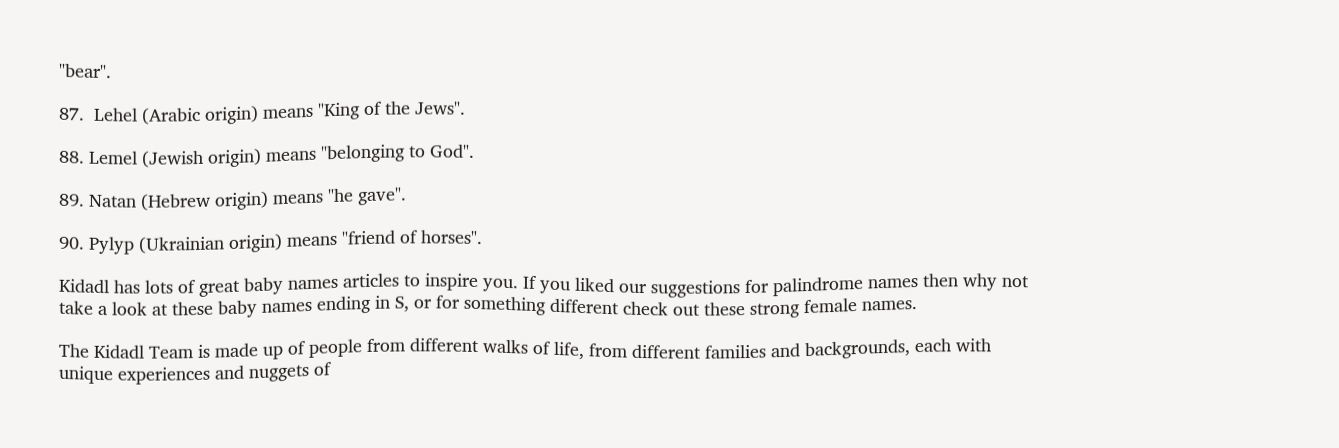"bear".

87.  Lehel (Arabic origin) means "King of the Jews".

88. Lemel (Jewish origin) means "belonging to God".

89. Natan (Hebrew origin) means "he gave".

90. Pylyp (Ukrainian origin) means "friend of horses".

Kidadl has lots of great baby names articles to inspire you. If you liked our suggestions for palindrome names then why not take a look at these baby names ending in S, or for something different check out these strong female names.

The Kidadl Team is made up of people from different walks of life, from different families and backgrounds, each with unique experiences and nuggets of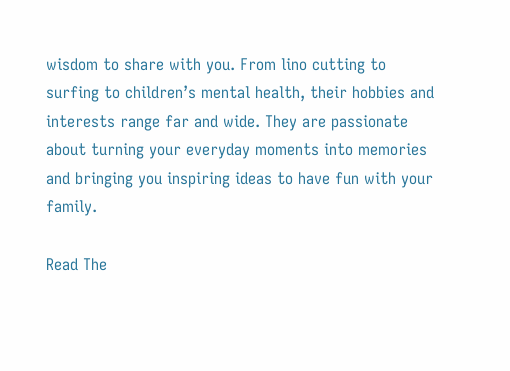wisdom to share with you. From lino cutting to surfing to children’s mental health, their hobbies and interests range far and wide. They are passionate about turning your everyday moments into memories and bringing you inspiring ideas to have fun with your family.

Read The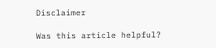Disclaimer

Was this article helpful?